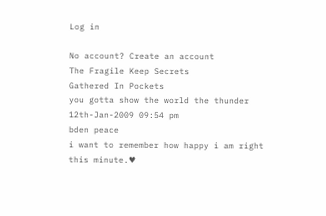Log in

No account? Create an account
The Fragile Keep Secrets
Gathered In Pockets
you gotta show the world the thunder
12th-Jan-2009 09:54 pm
bden peace
i want to remember how happy i am right this minute.♥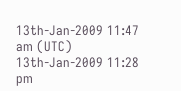13th-Jan-2009 11:47 am (UTC)
13th-Jan-2009 11:28 pm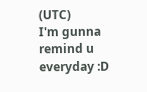(UTC)
I'm gunna remind u everyday :D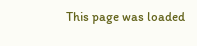This page was loaded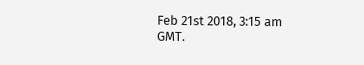Feb 21st 2018, 3:15 am GMT.